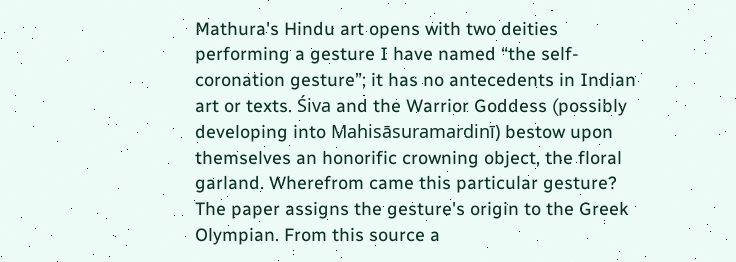Mathura's Hindu art opens with two deities performing a gesture I have named “the self-coronation gesture”; it has no antecedents in Indian art or texts. Śiva and the Warrior Goddess (possibly developing into Mahisāsuramardinī) bestow upon themselves an honorific crowning object, the floral garland. Wherefrom came this particular gesture? The paper assigns the gesture's origin to the Greek Olympian. From this source a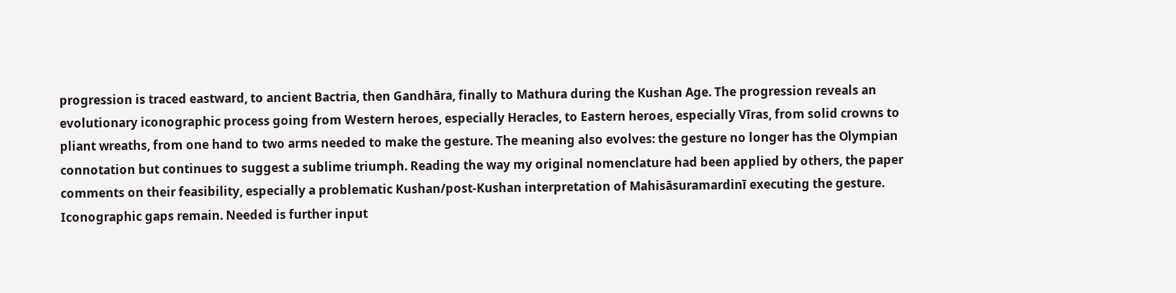progression is traced eastward, to ancient Bactria, then Gandhāra, finally to Mathura during the Kushan Age. The progression reveals an evolutionary iconographic process going from Western heroes, especially Heracles, to Eastern heroes, especially Vīras, from solid crowns to pliant wreaths, from one hand to two arms needed to make the gesture. The meaning also evolves: the gesture no longer has the Olympian connotation but continues to suggest a sublime triumph. Reading the way my original nomenclature had been applied by others, the paper comments on their feasibility, especially a problematic Kushan/post-Kushan interpretation of Mahisāsuramardinī executing the gesture. Iconographic gaps remain. Needed is further input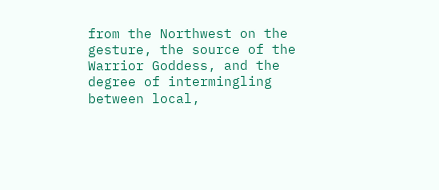from the Northwest on the gesture, the source of the Warrior Goddess, and the degree of intermingling between local,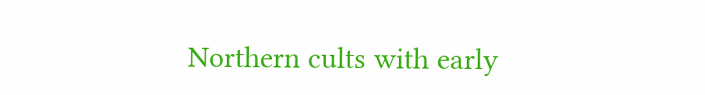Northern cults with early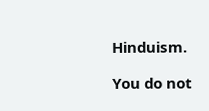Hinduism.

You do not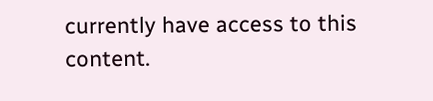currently have access to this content.